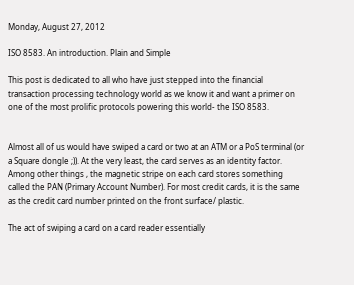Monday, August 27, 2012

ISO 8583. An introduction. Plain and Simple

This post is dedicated to all who have just stepped into the financial transaction processing technology world as we know it and want a primer on one of the most prolific protocols powering this world- the ISO 8583.


Almost all of us would have swiped a card or two at an ATM or a PoS terminal (or a Square dongle ;)). At the very least, the card serves as an identity factor. Among other things , the magnetic stripe on each card stores something called the PAN (Primary Account Number). For most credit cards, it is the same as the credit card number printed on the front surface/ plastic.

The act of swiping a card on a card reader essentially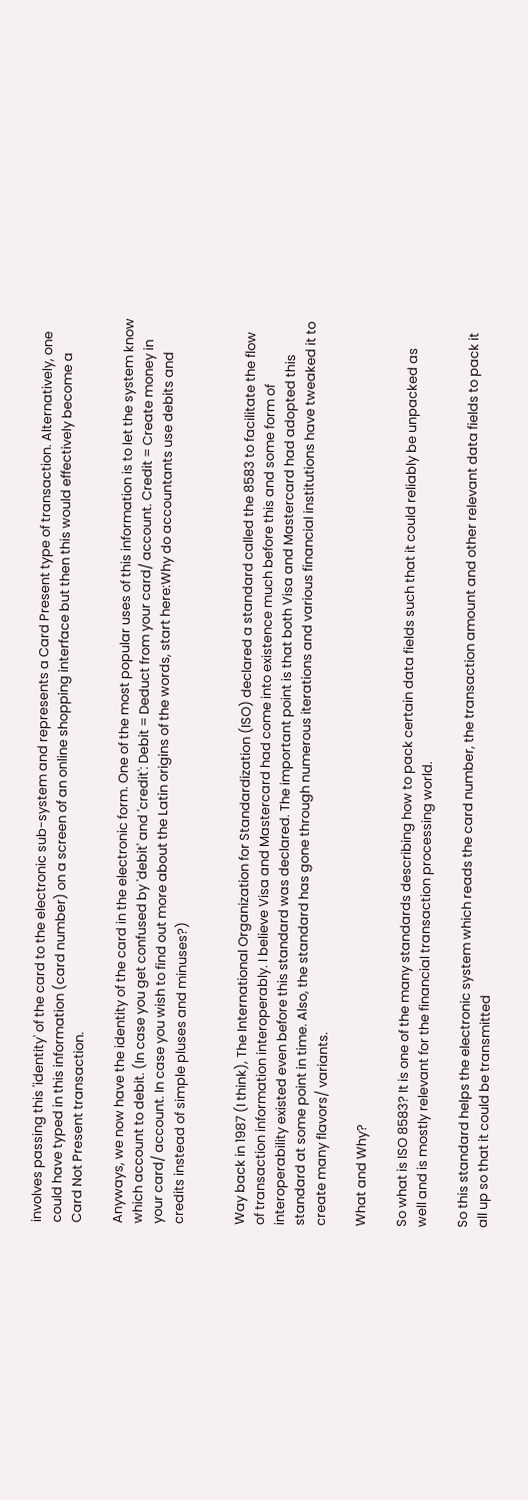involves passing this 'identity' of the card to the electronic sub-system and represents a Card Present type of transaction. Alternatively, one could have typed in this information (card number) on a screen of an online shopping interface but then this would effectively become a Card Not Present transaction.

Anyways, we now have the identity of the card in the electronic form. One of the most popular uses of this information is to let the system know which account to debit. (In case you get confused by 'debit' and 'credit': Debit = Deduct from your card/ account. Credit = Create money in your card/ account. In case you wish to find out more about the Latin origins of the words, start here:Why do accountants use debits and credits instead of simple pluses and minuses?)


Way back in 1987 (I think), The International Organization for Standardization (ISO) declared a standard called the 8583 to facilitate the flow of transaction information interoperably. I believe Visa and Mastercard had come into existence much before this and some form of interoperability existed even before this standard was declared. The important point is that both Visa and Mastercard had adopted this standard at some point in time. Also, the standard has gone through numerous iterations and various financial institutions have tweaked it to create many flavors/ variants.

What and Why?

So what is ISO 8583? It is one of the many standards describing how to pack certain data fields such that it could reliably be unpacked as well and is mostly relevant for the financial transaction processing world.

So this standard helps the electronic system which reads the card number, the transaction amount and other relevant data fields to pack it all up so that it could be transmitted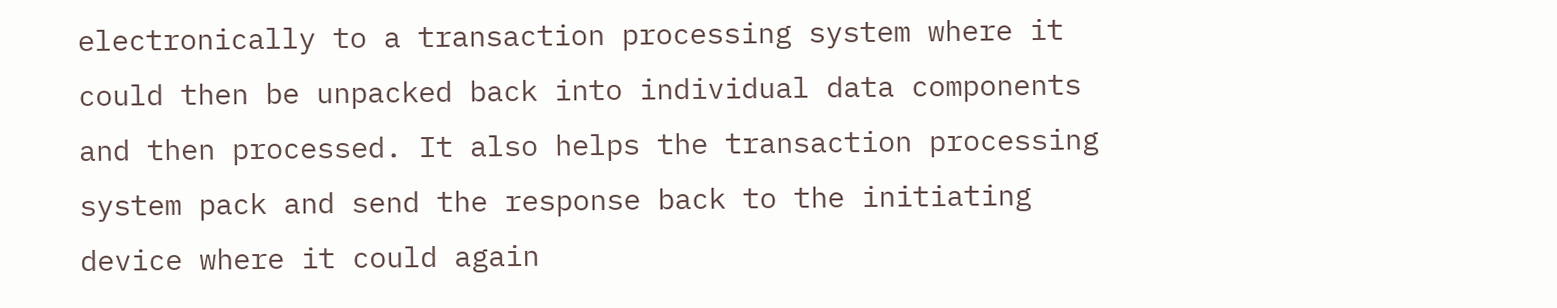electronically to a transaction processing system where it could then be unpacked back into individual data components and then processed. It also helps the transaction processing system pack and send the response back to the initiating device where it could again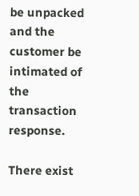be unpacked and the customer be intimated of the transaction response.

There exist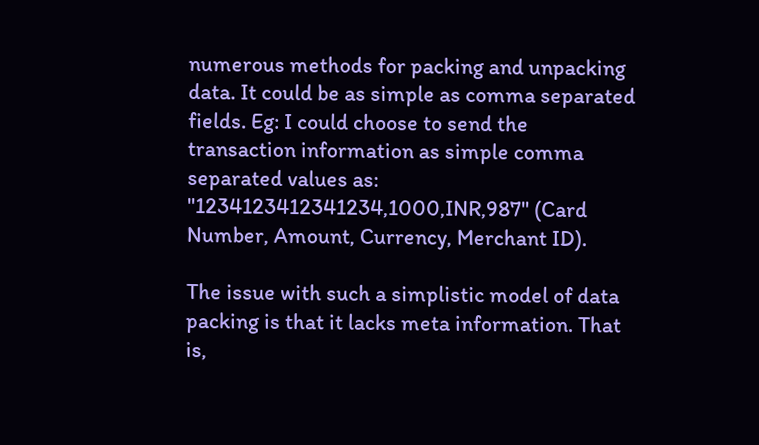numerous methods for packing and unpacking data. It could be as simple as comma separated fields. Eg: I could choose to send the transaction information as simple comma separated values as:
"1234123412341234,1000,INR,987" (Card Number, Amount, Currency, Merchant ID).

The issue with such a simplistic model of data packing is that it lacks meta information. That is,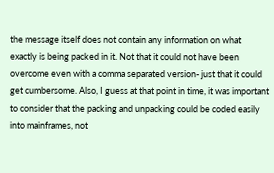the message itself does not contain any information on what exactly is being packed in it. Not that it could not have been overcome even with a comma separated version- just that it could get cumbersome. Also, I guess at that point in time, it was important to consider that the packing and unpacking could be coded easily into mainframes, not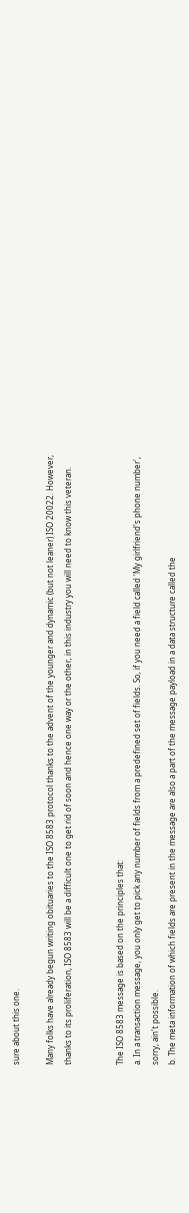sure about this one.

Many folks have already begun writing obituaries to the ISO 8583 protocol thanks to the advent of the younger and dynamic (but not leaner) ISO 20022. However, thanks to its proliferation, ISO 8583 will be a difficult one to get rid of soon and hence one way or the other, in this industry you will need to know this veteran.


The ISO 8583 message is based on the principles that:
a. In a transaction message, you only get to pick any number of fields from a predefined set of fields. So, if you need a field called 'My girlfriend's phone number', sorry, ain't possible.
b. The meta information of which fields are present in the message are also a part of the message payload in a data structure called the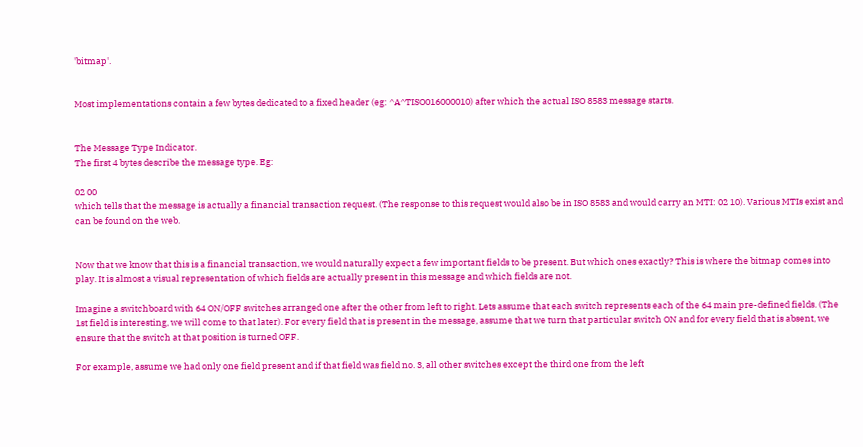'bitmap'.


Most implementations contain a few bytes dedicated to a fixed header (eg: ^A^TISO016000010) after which the actual ISO 8583 message starts.


The Message Type Indicator.
The first 4 bytes describe the message type. Eg:

02 00
which tells that the message is actually a financial transaction request. (The response to this request would also be in ISO 8583 and would carry an MTI: 02 10). Various MTIs exist and can be found on the web.


Now that we know that this is a financial transaction, we would naturally expect a few important fields to be present. But which ones exactly? This is where the bitmap comes into play. It is almost a visual representation of which fields are actually present in this message and which fields are not.

Imagine a switchboard with 64 ON/OFF switches arranged one after the other from left to right. Lets assume that each switch represents each of the 64 main pre-defined fields. (The 1st field is interesting, we will come to that later). For every field that is present in the message, assume that we turn that particular switch ON and for every field that is absent, we ensure that the switch at that position is turned OFF.

For example, assume we had only one field present and if that field was field no. 3, all other switches except the third one from the left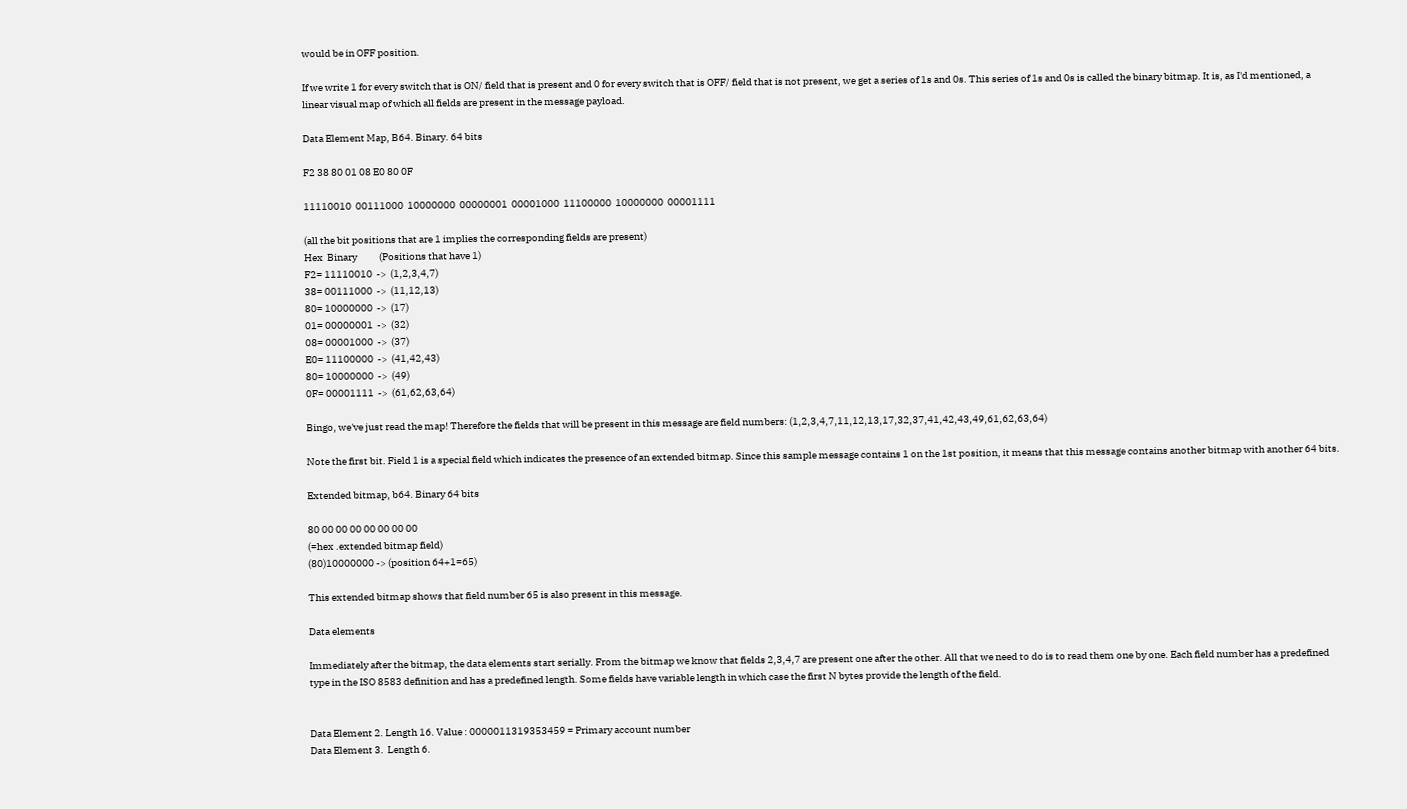would be in OFF position.

If we write 1 for every switch that is ON/ field that is present and 0 for every switch that is OFF/ field that is not present, we get a series of 1s and 0s. This series of 1s and 0s is called the binary bitmap. It is, as I'd mentioned, a linear visual map of which all fields are present in the message payload.

Data Element Map, B64. Binary. 64 bits

F2 38 80 01 08 E0 80 0F

11110010  00111000  10000000  00000001  00001000  11100000  10000000  00001111

(all the bit positions that are 1 implies the corresponding fields are present)
Hex  Binary           (Positions that have 1)
F2= 11110010  ->  (1,2,3,4,7)
38= 00111000  ->  (11,12,13)
80= 10000000  ->  (17)
01= 00000001  ->  (32)
08= 00001000  ->  (37)
E0= 11100000  ->  (41,42,43)
80= 10000000  ->  (49)
0F= 00001111  ->  (61,62,63,64)

Bingo, we've just read the map! Therefore the fields that will be present in this message are field numbers: (1,2,3,4,7,11,12,13,17,32,37,41,42,43,49,61,62,63,64)

Note the first bit. Field 1 is a special field which indicates the presence of an extended bitmap. Since this sample message contains 1 on the 1st position, it means that this message contains another bitmap with another 64 bits.

Extended bitmap, b64. Binary 64 bits

80 00 00 00 00 00 00 00
(=hex .extended bitmap field)
(80)10000000 -> (position 64+1=65)

This extended bitmap shows that field number 65 is also present in this message.

Data elements

Immediately after the bitmap, the data elements start serially. From the bitmap we know that fields 2,3,4,7 are present one after the other. All that we need to do is to read them one by one. Each field number has a predefined type in the ISO 8583 definition and has a predefined length. Some fields have variable length in which case the first N bytes provide the length of the field.


Data Element 2. Length 16. Value : 0000011319353459 = Primary account number
Data Element 3.  Length 6.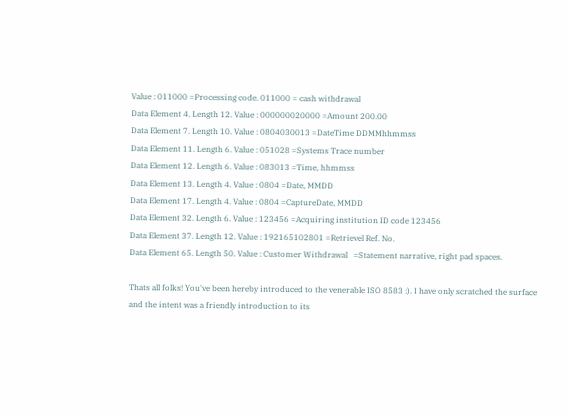Value : 011000 =Processing code. 011000 = cash withdrawal
Data Element 4. Length 12. Value : 000000020000 =Amount 200.00
Data Element 7. Length 10. Value : 0804030013 =DateTime DDMMhhmmss
Data Element 11. Length 6. Value : 051028 =Systems Trace number
Data Element 12. Length 6. Value : 083013 =Time, hhmmss
Data Element 13. Length 4. Value : 0804 =Date, MMDD
Data Element 17. Length 4. Value : 0804 =CaptureDate, MMDD
Data Element 32. Length 6. Value : 123456 =Acquiring institution ID code 123456
Data Element 37. Length 12. Value : 192165102801 =Retrievel Ref. No.
Data Element 65. Length 50. Value : Customer Withdrawal   =Statement narrative, right pad spaces.

Thats all folks! You've been hereby introduced to the venerable ISO 8583 :). I have only scratched the surface and the intent was a friendly introduction to its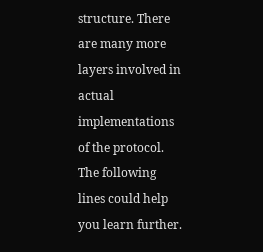structure. There are many more layers involved in actual implementations of the protocol. The following lines could help you learn further.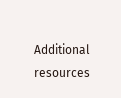Additional resources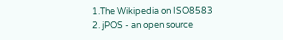1.The Wikipedia on ISO8583
2. jPOS - an open source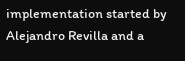implementation started by Alejandro Revilla and a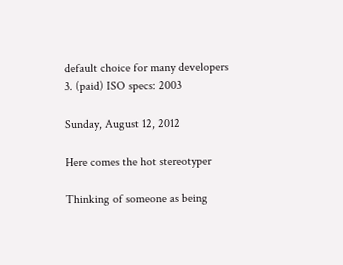default choice for many developers
3. (paid) ISO specs: 2003

Sunday, August 12, 2012

Here comes the hot stereotyper

Thinking of someone as being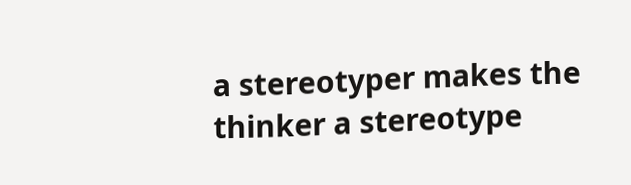a stereotyper makes the thinker a stereotype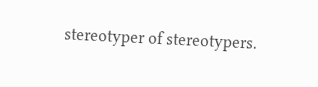stereotyper of stereotypers.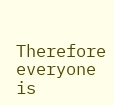Therefore everyone is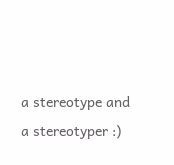a stereotype and a stereotyper :)